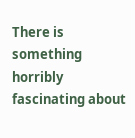There is something horribly fascinating about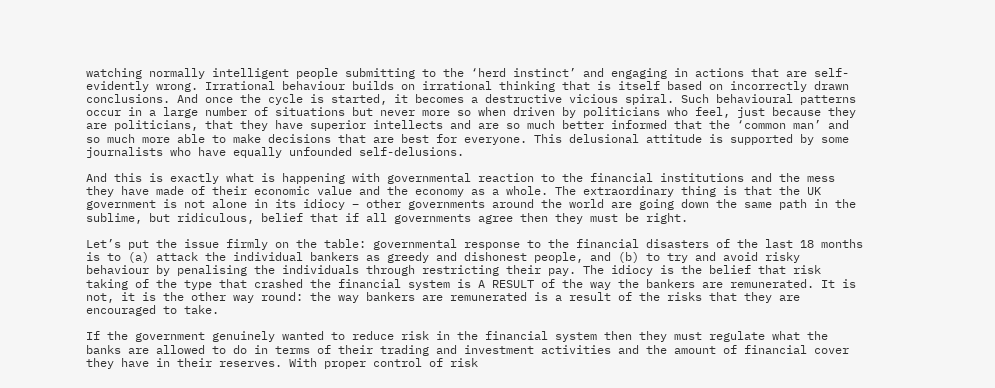watching normally intelligent people submitting to the ‘herd instinct’ and engaging in actions that are self-evidently wrong. Irrational behaviour builds on irrational thinking that is itself based on incorrectly drawn conclusions. And once the cycle is started, it becomes a destructive vicious spiral. Such behavioural patterns occur in a large number of situations but never more so when driven by politicians who feel, just because they are politicians, that they have superior intellects and are so much better informed that the ‘common man’ and so much more able to make decisions that are best for everyone. This delusional attitude is supported by some journalists who have equally unfounded self-delusions.

And this is exactly what is happening with governmental reaction to the financial institutions and the mess they have made of their economic value and the economy as a whole. The extraordinary thing is that the UK government is not alone in its idiocy – other governments around the world are going down the same path in the sublime, but ridiculous, belief that if all governments agree then they must be right.

Let’s put the issue firmly on the table: governmental response to the financial disasters of the last 18 months is to (a) attack the individual bankers as greedy and dishonest people, and (b) to try and avoid risky behaviour by penalising the individuals through restricting their pay. The idiocy is the belief that risk taking of the type that crashed the financial system is A RESULT of the way the bankers are remunerated. It is not, it is the other way round: the way bankers are remunerated is a result of the risks that they are encouraged to take.

If the government genuinely wanted to reduce risk in the financial system then they must regulate what the banks are allowed to do in terms of their trading and investment activities and the amount of financial cover they have in their reserves. With proper control of risk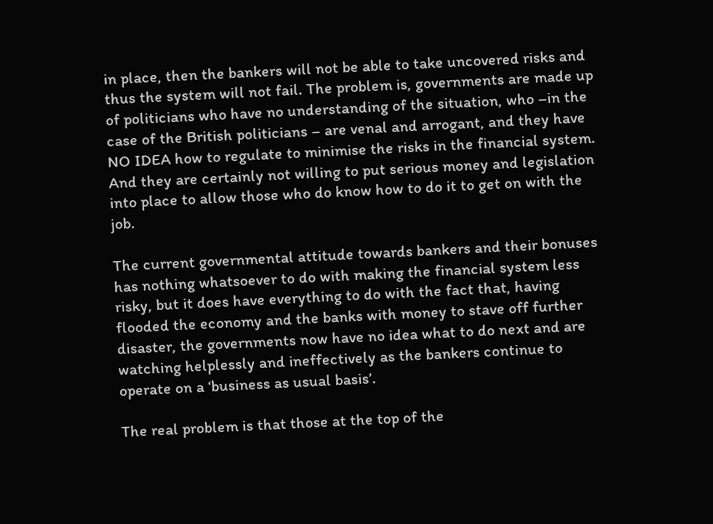in place, then the bankers will not be able to take uncovered risks and thus the system will not fail. The problem is, governments are made up of politicians who have no understanding of the situation, who –in the case of the British politicians – are venal and arrogant, and they have NO IDEA how to regulate to minimise the risks in the financial system. And they are certainly not willing to put serious money and legislation into place to allow those who do know how to do it to get on with the job.

The current governmental attitude towards bankers and their bonuses has nothing whatsoever to do with making the financial system less risky, but it does have everything to do with the fact that, having flooded the economy and the banks with money to stave off further disaster, the governments now have no idea what to do next and are watching helplessly and ineffectively as the bankers continue to operate on a ‘business as usual basis’.

The real problem is that those at the top of the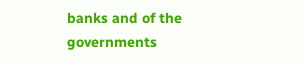banks and of the governments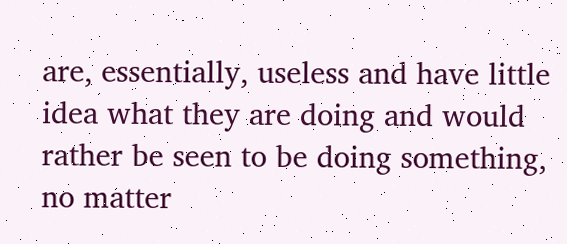are, essentially, useless and have little idea what they are doing and would rather be seen to be doing something, no matter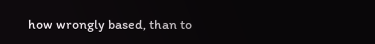how wrongly based, than to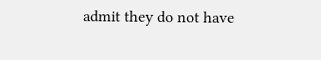admit they do not have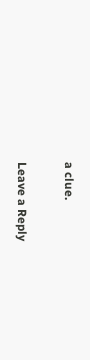a clue.

Leave a Reply